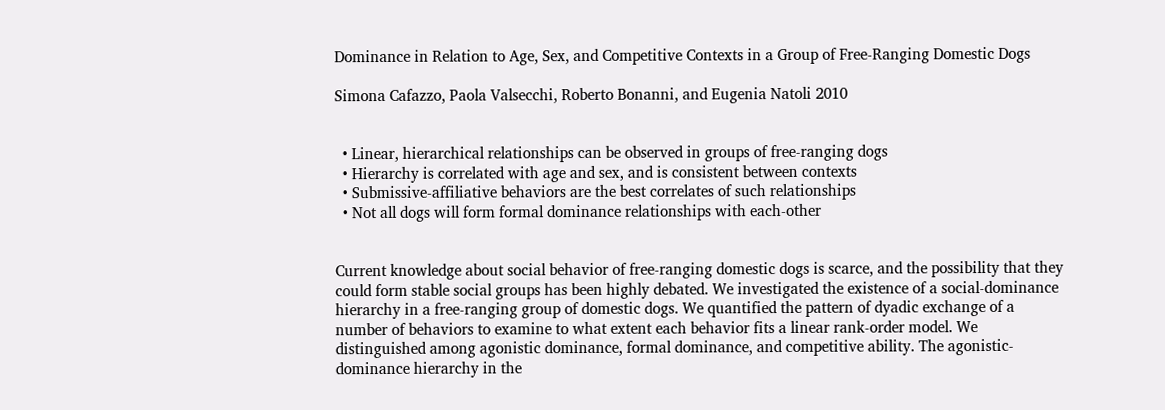Dominance in Relation to Age, Sex, and Competitive Contexts in a Group of Free-Ranging Domestic Dogs

Simona Cafazzo, Paola Valsecchi, Roberto Bonanni, and Eugenia Natoli 2010


  • Linear, hierarchical relationships can be observed in groups of free-ranging dogs
  • Hierarchy is correlated with age and sex, and is consistent between contexts
  • Submissive-affiliative behaviors are the best correlates of such relationships
  • Not all dogs will form formal dominance relationships with each-other


Current knowledge about social behavior of free-ranging domestic dogs is scarce, and the possibility that they could form stable social groups has been highly debated. We investigated the existence of a social-dominance hierarchy in a free-ranging group of domestic dogs. We quantified the pattern of dyadic exchange of a number of behaviors to examine to what extent each behavior fits a linear rank-order model. We distinguished among agonistic dominance, formal dominance, and competitive ability. The agonistic-dominance hierarchy in the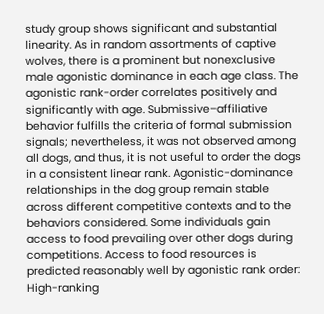study group shows significant and substantial linearity. As in random assortments of captive wolves, there is a prominent but nonexclusive male agonistic dominance in each age class. The agonistic rank-order correlates positively and significantly with age. Submissive–affiliative behavior fulfills the criteria of formal submission signals; nevertheless, it was not observed among all dogs, and thus, it is not useful to order the dogs in a consistent linear rank. Agonistic-dominance relationships in the dog group remain stable across different competitive contexts and to the behaviors considered. Some individuals gain access to food prevailing over other dogs during competitions. Access to food resources is predicted reasonably well by agonistic rank order: High-ranking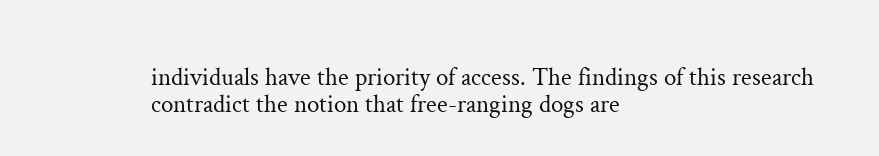individuals have the priority of access. The findings of this research contradict the notion that free-ranging dogs are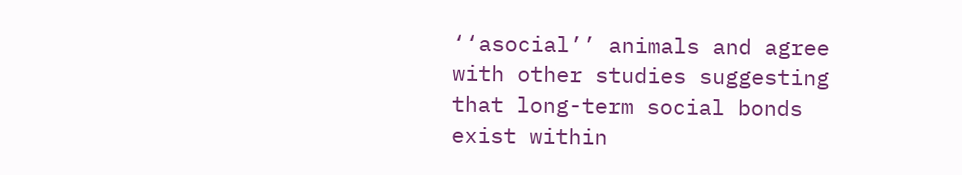‘‘asocial’’ animals and agree with other studies suggesting that long-term social bonds exist within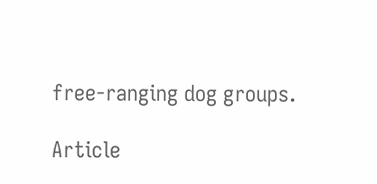free-ranging dog groups.

Article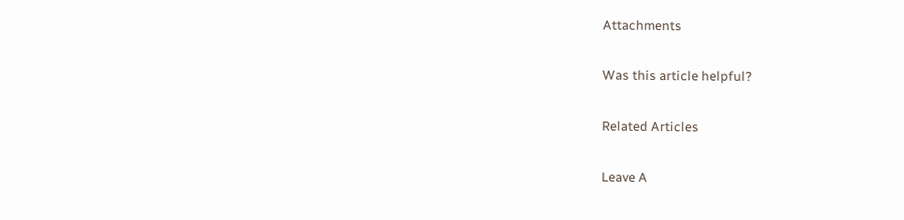Attachments

Was this article helpful?

Related Articles

Leave A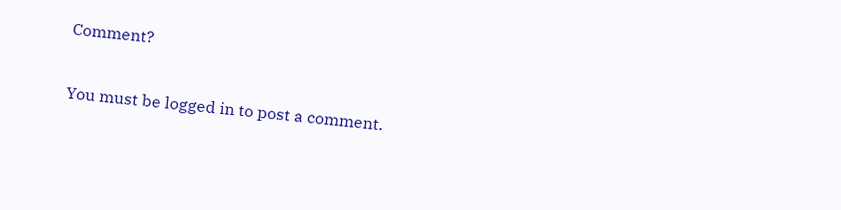Comment?

You must be logged in to post a comment.